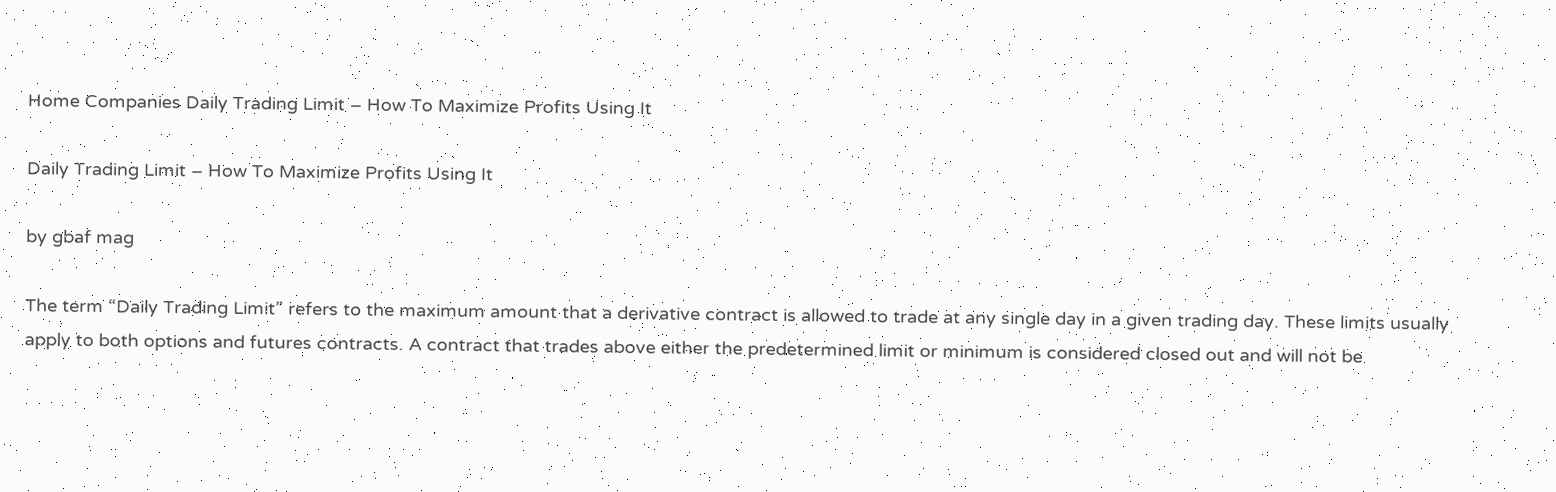Home Companies Daily Trading Limit – How To Maximize Profits Using It

Daily Trading Limit – How To Maximize Profits Using It

by gbaf mag

The term “Daily Trading Limit” refers to the maximum amount that a derivative contract is allowed to trade at any single day in a given trading day. These limits usually apply to both options and futures contracts. A contract that trades above either the predetermined limit or minimum is considered closed out and will not be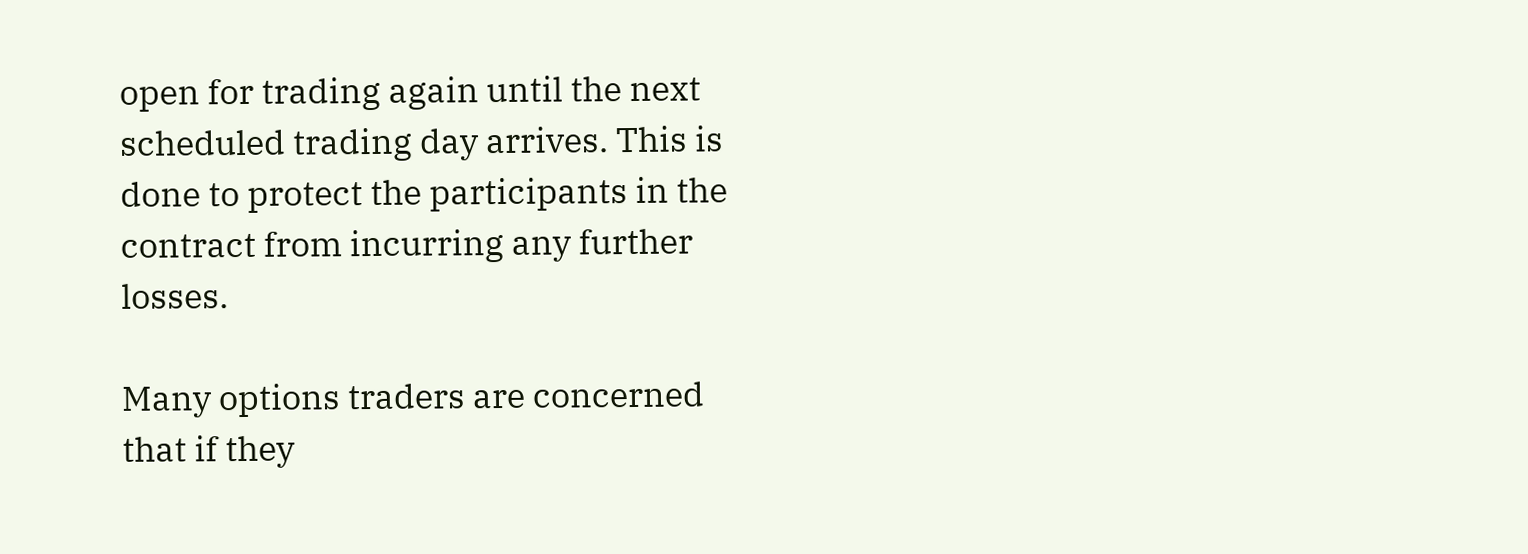open for trading again until the next scheduled trading day arrives. This is done to protect the participants in the contract from incurring any further losses.

Many options traders are concerned that if they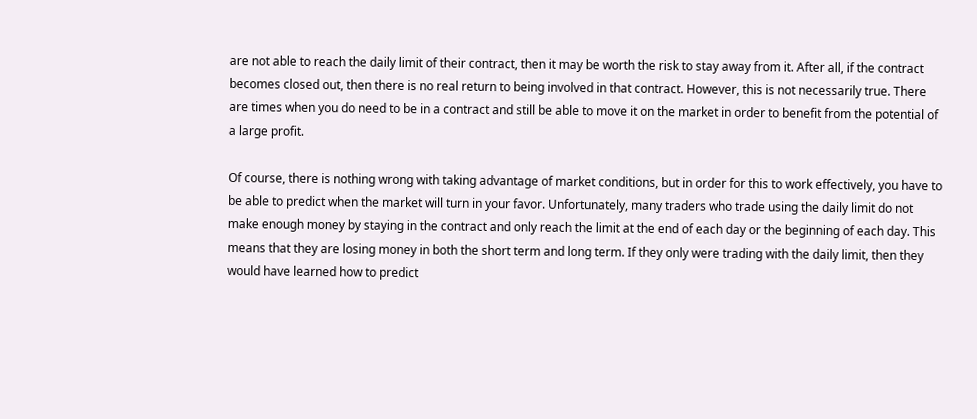are not able to reach the daily limit of their contract, then it may be worth the risk to stay away from it. After all, if the contract becomes closed out, then there is no real return to being involved in that contract. However, this is not necessarily true. There are times when you do need to be in a contract and still be able to move it on the market in order to benefit from the potential of a large profit.

Of course, there is nothing wrong with taking advantage of market conditions, but in order for this to work effectively, you have to be able to predict when the market will turn in your favor. Unfortunately, many traders who trade using the daily limit do not make enough money by staying in the contract and only reach the limit at the end of each day or the beginning of each day. This means that they are losing money in both the short term and long term. If they only were trading with the daily limit, then they would have learned how to predict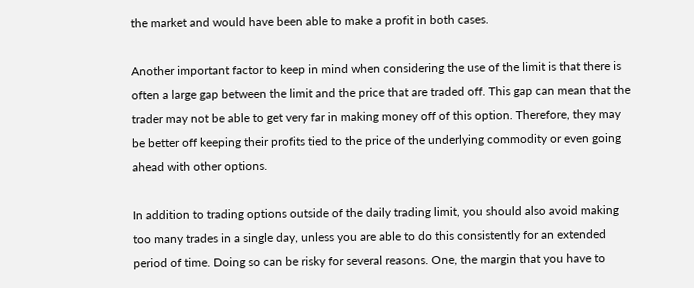the market and would have been able to make a profit in both cases.

Another important factor to keep in mind when considering the use of the limit is that there is often a large gap between the limit and the price that are traded off. This gap can mean that the trader may not be able to get very far in making money off of this option. Therefore, they may be better off keeping their profits tied to the price of the underlying commodity or even going ahead with other options.

In addition to trading options outside of the daily trading limit, you should also avoid making too many trades in a single day, unless you are able to do this consistently for an extended period of time. Doing so can be risky for several reasons. One, the margin that you have to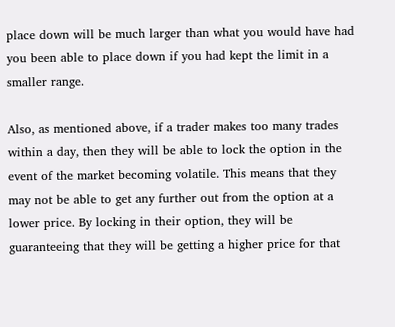place down will be much larger than what you would have had you been able to place down if you had kept the limit in a smaller range.

Also, as mentioned above, if a trader makes too many trades within a day, then they will be able to lock the option in the event of the market becoming volatile. This means that they may not be able to get any further out from the option at a lower price. By locking in their option, they will be guaranteeing that they will be getting a higher price for that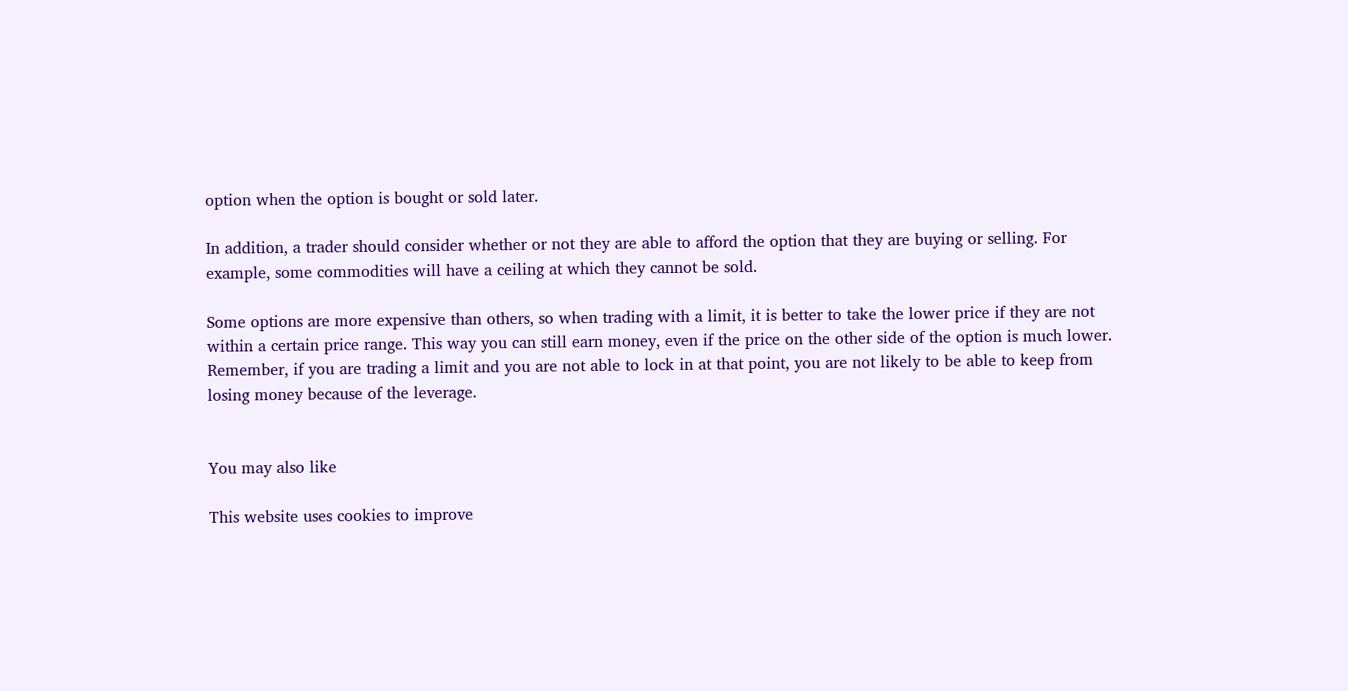option when the option is bought or sold later.

In addition, a trader should consider whether or not they are able to afford the option that they are buying or selling. For example, some commodities will have a ceiling at which they cannot be sold.

Some options are more expensive than others, so when trading with a limit, it is better to take the lower price if they are not within a certain price range. This way you can still earn money, even if the price on the other side of the option is much lower. Remember, if you are trading a limit and you are not able to lock in at that point, you are not likely to be able to keep from losing money because of the leverage.


You may also like

This website uses cookies to improve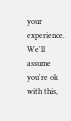your experience. We'll assume you're ok with this,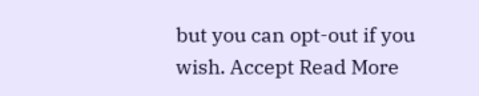but you can opt-out if you wish. Accept Read More